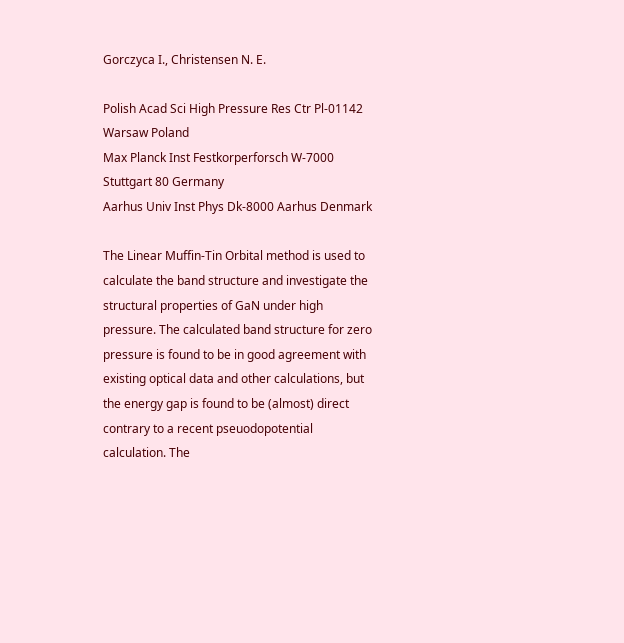Gorczyca I., Christensen N. E.

Polish Acad Sci High Pressure Res Ctr Pl-01142 Warsaw Poland
Max Planck Inst Festkorperforsch W-7000 Stuttgart 80 Germany
Aarhus Univ Inst Phys Dk-8000 Aarhus Denmark

The Linear Muffin-Tin Orbital method is used to calculate the band structure and investigate the structural properties of GaN under high pressure. The calculated band structure for zero pressure is found to be in good agreement with existing optical data and other calculations, but the energy gap is found to be (almost) direct contrary to a recent pseuodopotential calculation. The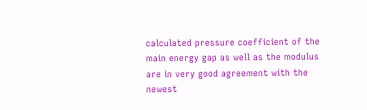calculated pressure coefficient of the main energy gap as well as the modulus are in very good agreement with the newest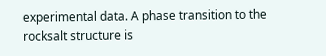experimental data. A phase transition to the rocksalt structure is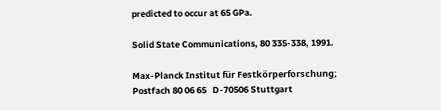predicted to occur at 65 GPa.

Solid State Communications, 80 335-338, 1991.

Max-Planck Institut für Festkörperforschung;
Postfach 80 06 65   D-70506 Stuttgart